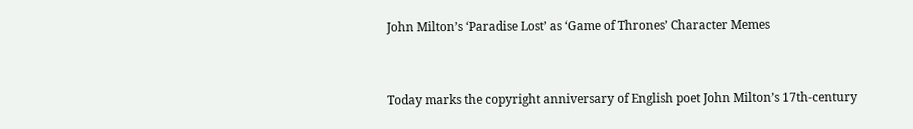John Milton’s ‘Paradise Lost’ as ‘Game of Thrones’ Character Memes


Today marks the copyright anniversary of English poet John Milton’s 17th-century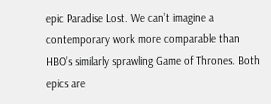epic Paradise Lost. We can’t imagine a contemporary work more comparable than HBO’s similarly sprawling Game of Thrones. Both epics are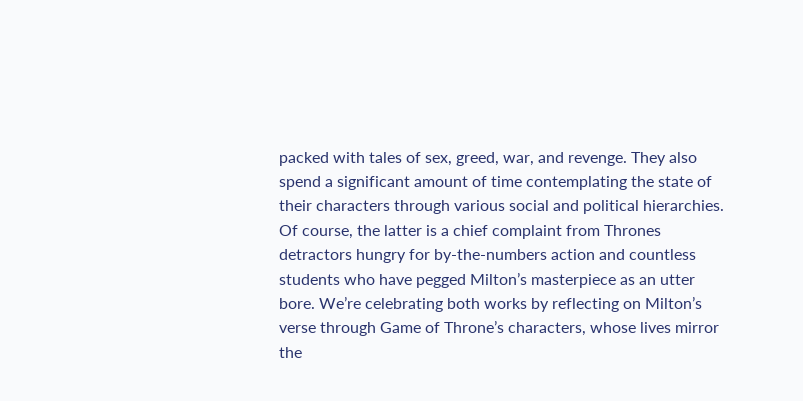packed with tales of sex, greed, war, and revenge. They also spend a significant amount of time contemplating the state of their characters through various social and political hierarchies. Of course, the latter is a chief complaint from Thrones detractors hungry for by-the-numbers action and countless students who have pegged Milton’s masterpiece as an utter bore. We’re celebrating both works by reflecting on Milton’s verse through Game of Throne’s characters, whose lives mirror the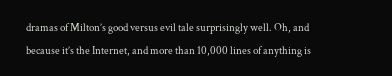dramas of Milton’s good versus evil tale surprisingly well. Oh, and because it’s the Internet, and more than 10,000 lines of anything is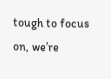tough to focus on, we’re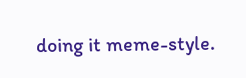doing it meme-style.